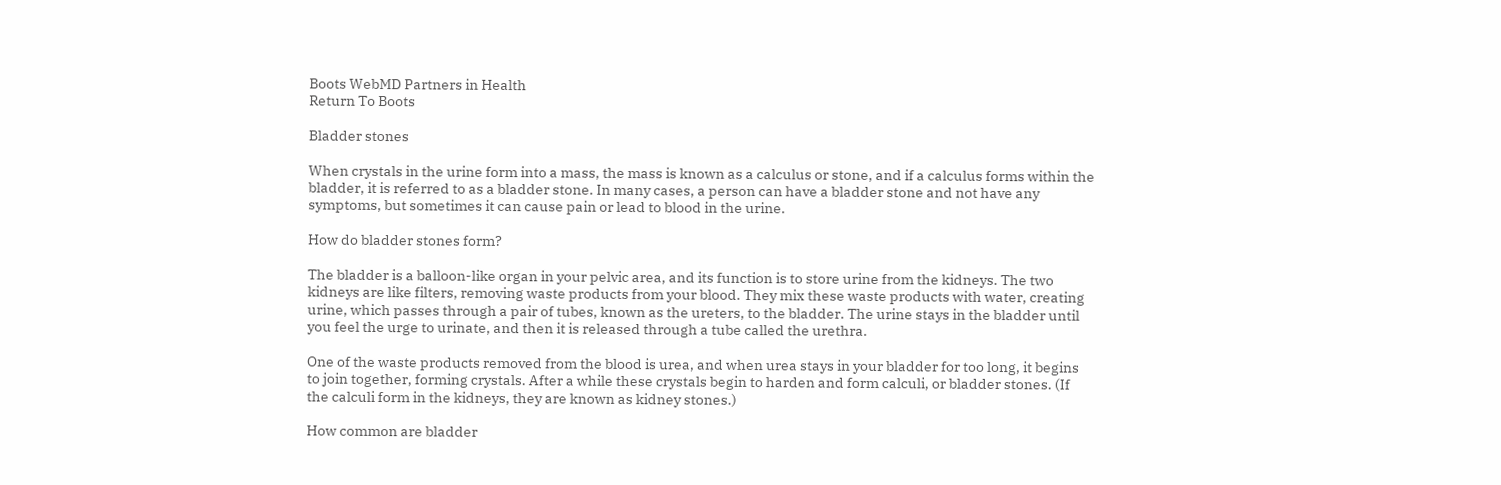Boots WebMD Partners in Health
Return To Boots

Bladder stones

When crystals in the urine form into a mass, the mass is known as a calculus or stone, and if a calculus forms within the bladder, it is referred to as a bladder stone. In many cases, a person can have a bladder stone and not have any symptoms, but sometimes it can cause pain or lead to blood in the urine.

How do bladder stones form?

The bladder is a balloon-like organ in your pelvic area, and its function is to store urine from the kidneys. The two kidneys are like filters, removing waste products from your blood. They mix these waste products with water, creating urine, which passes through a pair of tubes, known as the ureters, to the bladder. The urine stays in the bladder until you feel the urge to urinate, and then it is released through a tube called the urethra.

One of the waste products removed from the blood is urea, and when urea stays in your bladder for too long, it begins to join together, forming crystals. After a while these crystals begin to harden and form calculi, or bladder stones. (If the calculi form in the kidneys, they are known as kidney stones.)

How common are bladder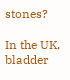stones?

In the UK, bladder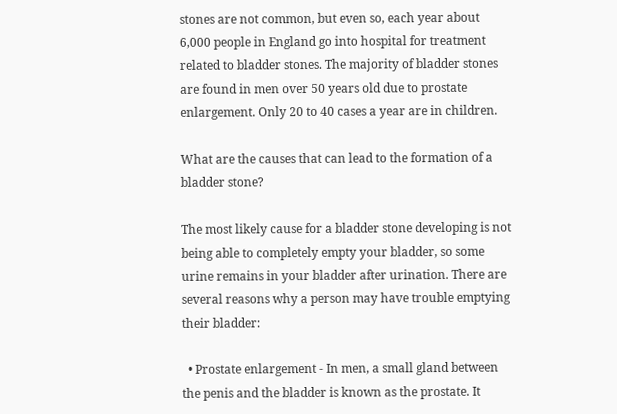stones are not common, but even so, each year about 6,000 people in England go into hospital for treatment related to bladder stones. The majority of bladder stones are found in men over 50 years old due to prostate enlargement. Only 20 to 40 cases a year are in children.

What are the causes that can lead to the formation of a bladder stone?

The most likely cause for a bladder stone developing is not being able to completely empty your bladder, so some urine remains in your bladder after urination. There are several reasons why a person may have trouble emptying their bladder:

  • Prostate enlargement - In men, a small gland between the penis and the bladder is known as the prostate. It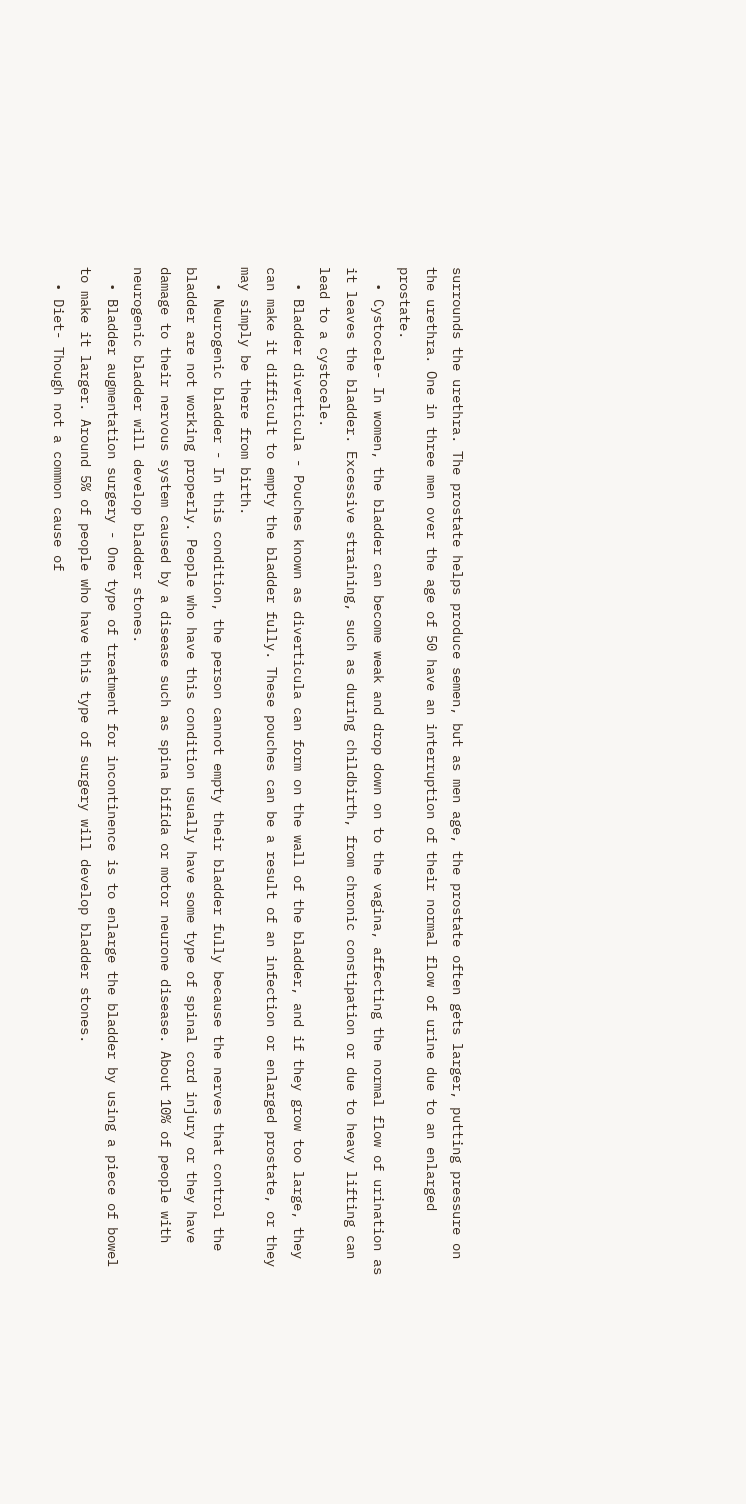surrounds the urethra. The prostate helps produce semen, but as men age, the prostate often gets larger, putting pressure on the urethra. One in three men over the age of 50 have an interruption of their normal flow of urine due to an enlarged prostate.
  • Cystocele- In women, the bladder can become weak and drop down on to the vagina, affecting the normal flow of urination as it leaves the bladder. Excessive straining, such as during childbirth, from chronic constipation or due to heavy lifting can lead to a cystocele.
  • Bladder diverticula - Pouches known as diverticula can form on the wall of the bladder, and if they grow too large, they can make it difficult to empty the bladder fully. These pouches can be a result of an infection or enlarged prostate, or they may simply be there from birth.
  • Neurogenic bladder - In this condition, the person cannot empty their bladder fully because the nerves that control the bladder are not working properly. People who have this condition usually have some type of spinal cord injury or they have damage to their nervous system caused by a disease such as spina bifida or motor neurone disease. About 10% of people with neurogenic bladder will develop bladder stones.
  • Bladder augmentation surgery - One type of treatment for incontinence is to enlarge the bladder by using a piece of bowel to make it larger. Around 5% of people who have this type of surgery will develop bladder stones.
  • Diet- Though not a common cause of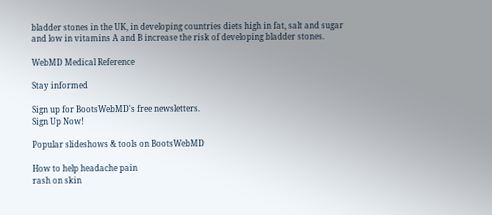bladder stones in the UK, in developing countries diets high in fat, salt and sugar and low in vitamins A and B increase the risk of developing bladder stones.

WebMD Medical Reference

Stay informed

Sign up for BootsWebMD's free newsletters.
Sign Up Now!

Popular slideshows & tools on BootsWebMD

How to help headache pain
rash on skin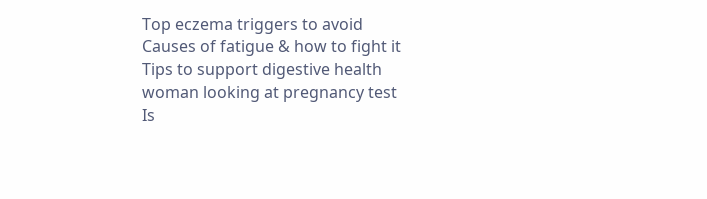Top eczema triggers to avoid
Causes of fatigue & how to fight it
Tips to support digestive health
woman looking at pregnancy test
Is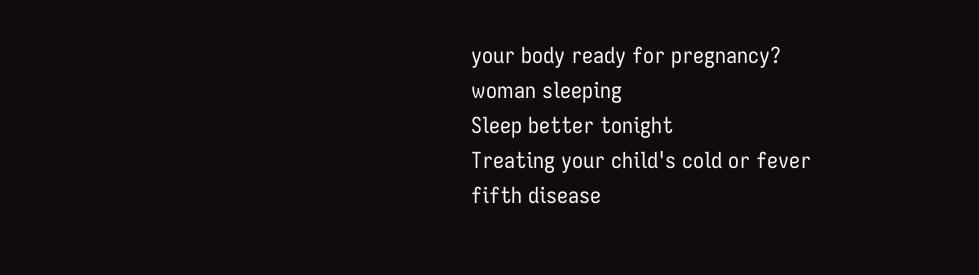your body ready for pregnancy?
woman sleeping
Sleep better tonight
Treating your child's cold or fever
fifth disease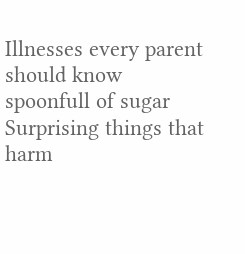Illnesses every parent should know
spoonfull of sugar
Surprising things that harm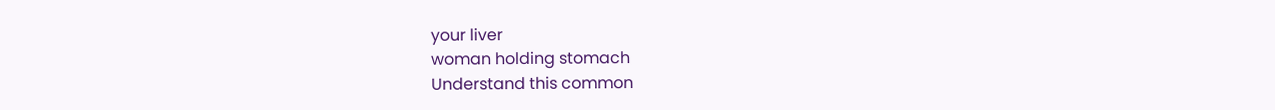your liver
woman holding stomach
Understand this common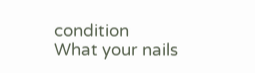condition
What your nails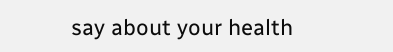say about your health